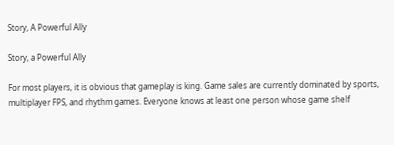Story, A Powerful Ally

Story, a Powerful Ally

For most players, it is obvious that gameplay is king. Game sales are currently dominated by sports, multiplayer FPS, and rhythm games. Everyone knows at least one person whose game shelf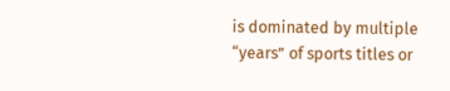is dominated by multiple “years” of sports titles or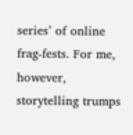series’ of online frag-fests. For me, however, storytelling trumps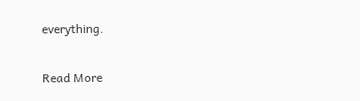everything.

Read More